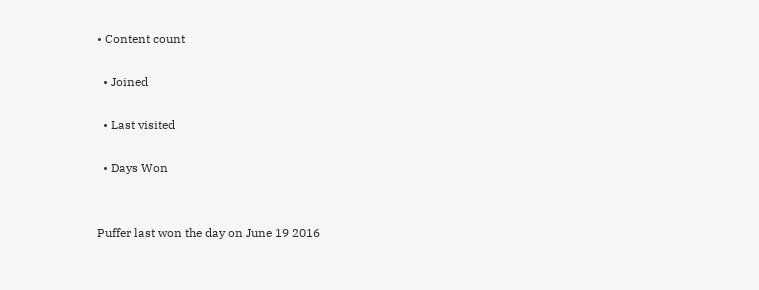• Content count

  • Joined

  • Last visited

  • Days Won


Puffer last won the day on June 19 2016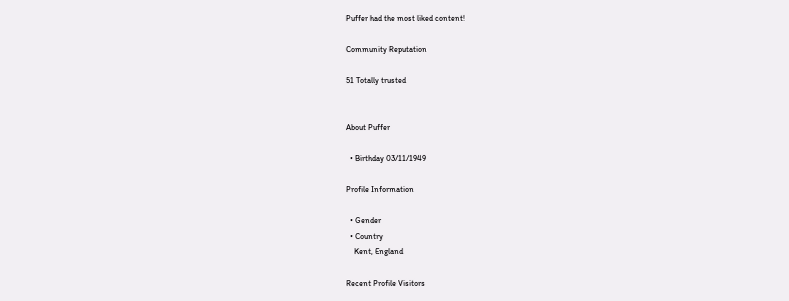Puffer had the most liked content!

Community Reputation

51 Totally trusted


About Puffer

  • Birthday 03/11/1949

Profile Information

  • Gender
  • Country
    Kent, England

Recent Profile Visitors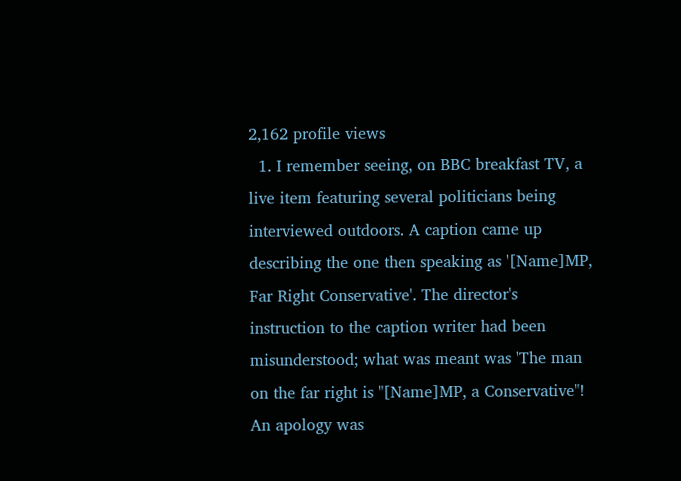2,162 profile views
  1. I remember seeing, on BBC breakfast TV, a live item featuring several politicians being interviewed outdoors. A caption came up describing the one then speaking as '[Name]MP, Far Right Conservative'. The director's instruction to the caption writer had been misunderstood; what was meant was 'The man on the far right is "[Name]MP, a Conservative"! An apology was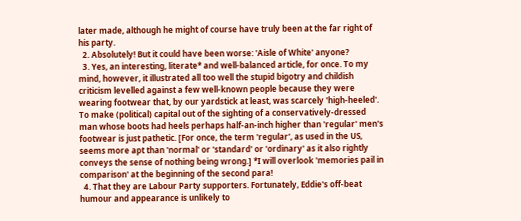later made, although he might of course have truly been at the far right of his party.
  2. Absolutely! But it could have been worse: 'Aisle of White' anyone?
  3. Yes, an interesting, literate* and well-balanced article, for once. To my mind, however, it illustrated all too well the stupid bigotry and childish criticism levelled against a few well-known people because they were wearing footwear that, by our yardstick at least, was scarcely 'high-heeled'. To make (political) capital out of the sighting of a conservatively-dressed man whose boots had heels perhaps half-an-inch higher than 'regular' men's footwear is just pathetic. [For once, the term 'regular', as used in the US, seems more apt than 'normal' or 'standard' or 'ordinary' as it also rightly conveys the sense of nothing being wrong.] *I will overlook 'memories pail in comparison' at the beginning of the second para!
  4. That they are Labour Party supporters. Fortunately, Eddie's off-beat humour and appearance is unlikely to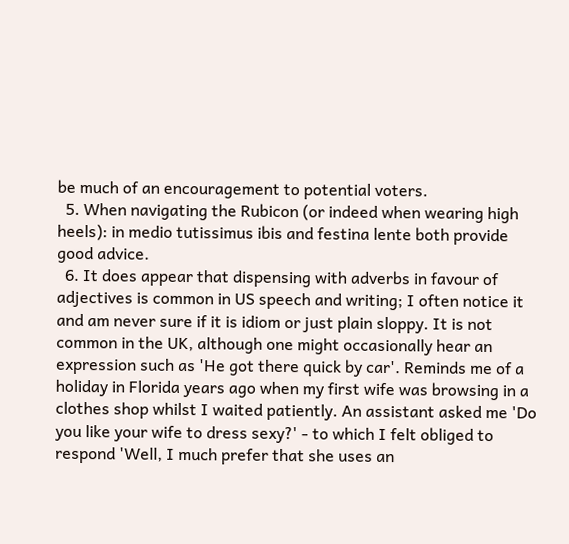be much of an encouragement to potential voters.
  5. When navigating the Rubicon (or indeed when wearing high heels): in medio tutissimus ibis and festina lente both provide good advice.
  6. It does appear that dispensing with adverbs in favour of adjectives is common in US speech and writing; I often notice it and am never sure if it is idiom or just plain sloppy. It is not common in the UK, although one might occasionally hear an expression such as 'He got there quick by car'. Reminds me of a holiday in Florida years ago when my first wife was browsing in a clothes shop whilst I waited patiently. An assistant asked me 'Do you like your wife to dress sexy?' - to which I felt obliged to respond 'Well, I much prefer that she uses an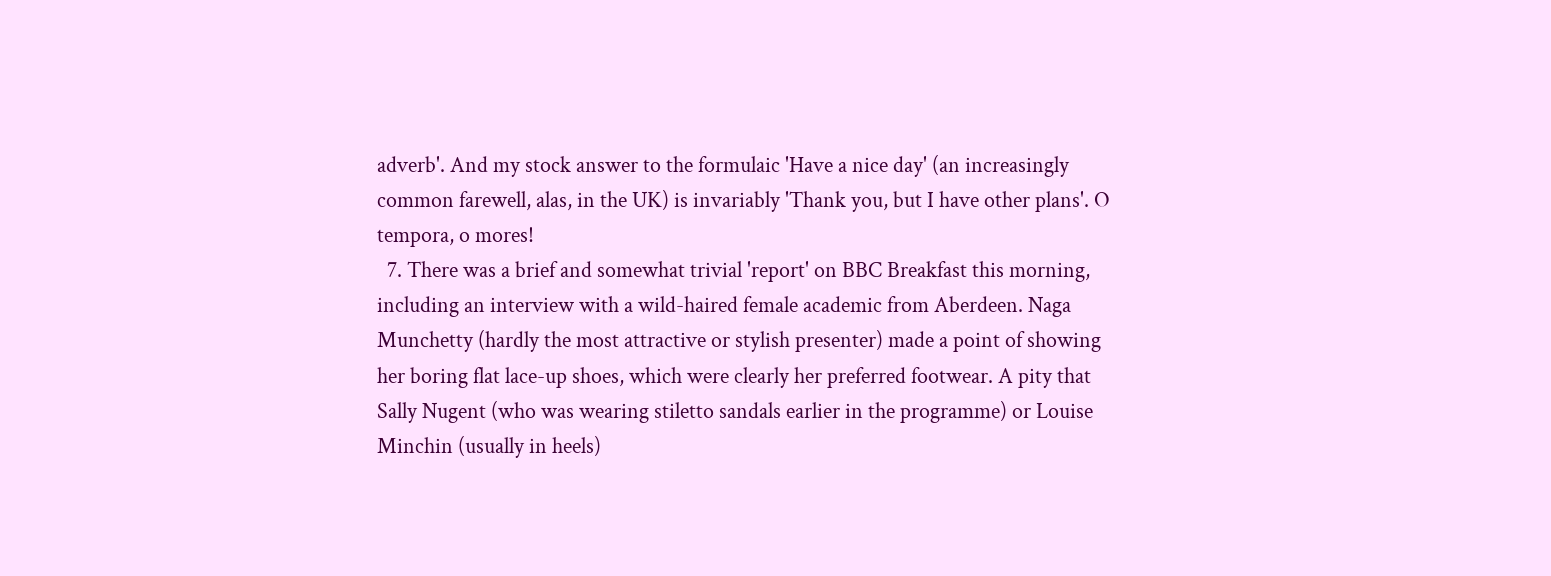adverb'. And my stock answer to the formulaic 'Have a nice day' (an increasingly common farewell, alas, in the UK) is invariably 'Thank you, but I have other plans'. O tempora, o mores!
  7. There was a brief and somewhat trivial 'report' on BBC Breakfast this morning, including an interview with a wild-haired female academic from Aberdeen. Naga Munchetty (hardly the most attractive or stylish presenter) made a point of showing her boring flat lace-up shoes, which were clearly her preferred footwear. A pity that Sally Nugent (who was wearing stiletto sandals earlier in the programme) or Louise Minchin (usually in heels)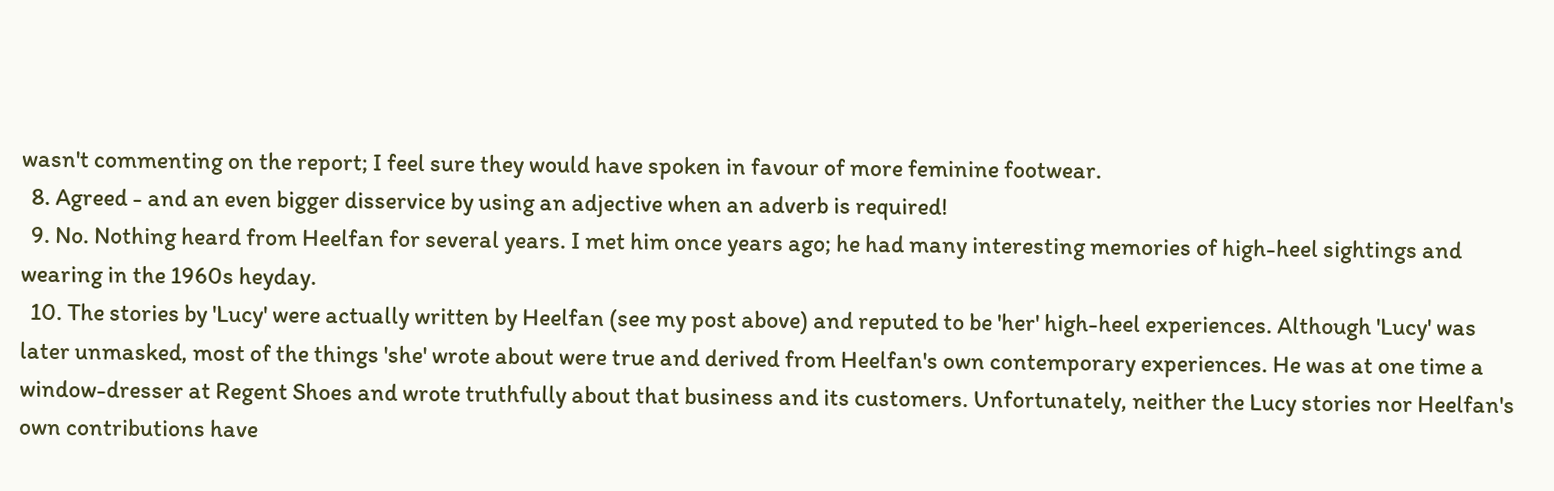wasn't commenting on the report; I feel sure they would have spoken in favour of more feminine footwear.
  8. Agreed - and an even bigger disservice by using an adjective when an adverb is required!
  9. No. Nothing heard from Heelfan for several years. I met him once years ago; he had many interesting memories of high-heel sightings and wearing in the 1960s heyday.
  10. The stories by 'Lucy' were actually written by Heelfan (see my post above) and reputed to be 'her' high-heel experiences. Although 'Lucy' was later unmasked, most of the things 'she' wrote about were true and derived from Heelfan's own contemporary experiences. He was at one time a window-dresser at Regent Shoes and wrote truthfully about that business and its customers. Unfortunately, neither the Lucy stories nor Heelfan's own contributions have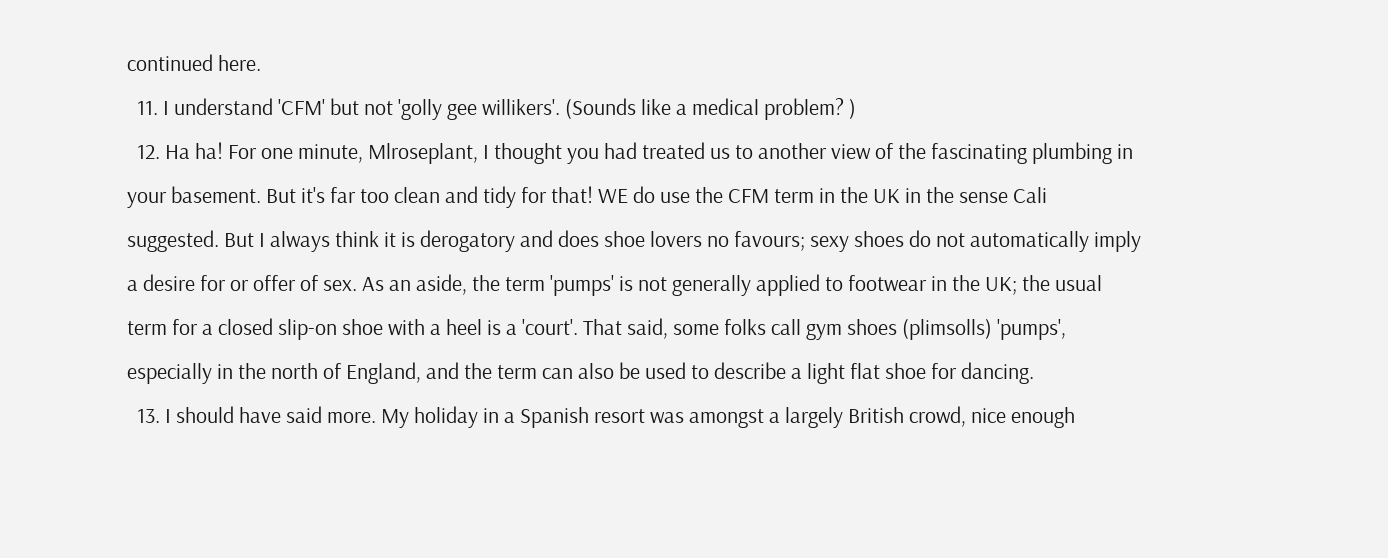continued here.
  11. I understand 'CFM' but not 'golly gee willikers'. (Sounds like a medical problem? )
  12. Ha ha! For one minute, Mlroseplant, I thought you had treated us to another view of the fascinating plumbing in your basement. But it's far too clean and tidy for that! WE do use the CFM term in the UK in the sense Cali suggested. But I always think it is derogatory and does shoe lovers no favours; sexy shoes do not automatically imply a desire for or offer of sex. As an aside, the term 'pumps' is not generally applied to footwear in the UK; the usual term for a closed slip-on shoe with a heel is a 'court'. That said, some folks call gym shoes (plimsolls) 'pumps', especially in the north of England, and the term can also be used to describe a light flat shoe for dancing.
  13. I should have said more. My holiday in a Spanish resort was amongst a largely British crowd, nice enough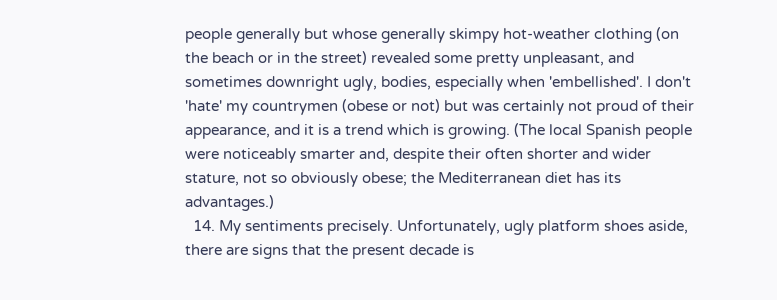people generally but whose generally skimpy hot-weather clothing (on the beach or in the street) revealed some pretty unpleasant, and sometimes downright ugly, bodies, especially when 'embellished'. I don't 'hate' my countrymen (obese or not) but was certainly not proud of their appearance, and it is a trend which is growing. (The local Spanish people were noticeably smarter and, despite their often shorter and wider stature, not so obviously obese; the Mediterranean diet has its advantages.)
  14. My sentiments precisely. Unfortunately, ugly platform shoes aside, there are signs that the present decade is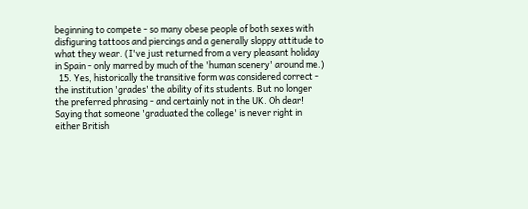beginning to compete - so many obese people of both sexes with disfiguring tattoos and piercings and a generally sloppy attitude to what they wear. (I've just returned from a very pleasant holiday in Spain - only marred by much of the 'human scenery' around me.)
  15. Yes, historically the transitive form was considered correct - the institution 'grades' the ability of its students. But no longer the preferred phrasing - and certainly not in the UK. Oh dear! Saying that someone 'graduated the college' is never right in either British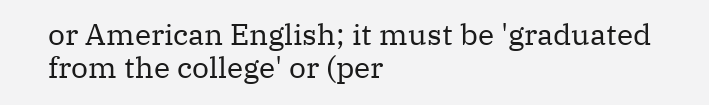or American English; it must be 'graduated from the college' or (per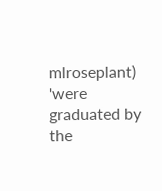mlroseplant) 'were graduated by the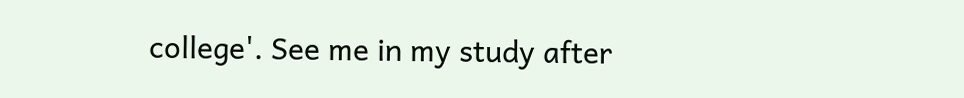college'. See me in my study after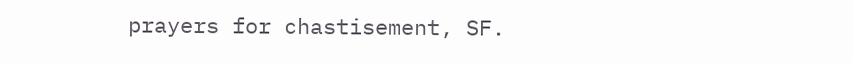prayers for chastisement, SF.